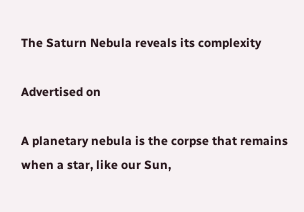The Saturn Nebula reveals its complexity

Advertised on

A planetary nebula is the corpse that remains when a star, like our Sun,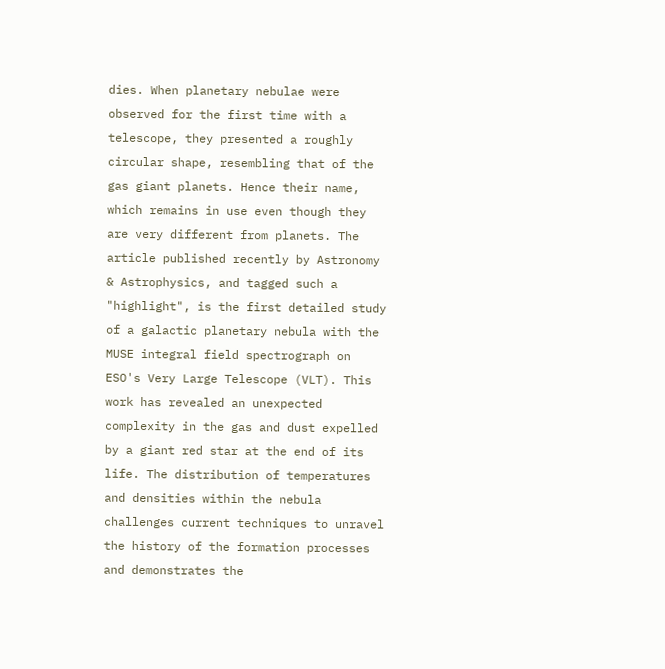dies. When planetary nebulae were observed for the first time with a telescope, they presented a roughly circular shape, resembling that of the gas giant planets. Hence their name,
which remains in use even though they are very different from planets. The article published recently by Astronomy & Astrophysics, and tagged such a "highlight", is the first detailed study of a galactic planetary nebula with the MUSE integral field spectrograph on ESO's Very Large Telescope (VLT). This work has revealed an unexpected complexity in the gas and dust expelled by a giant red star at the end of its life. The distribution of temperatures and densities within the nebula challenges current techniques to unravel the history of the formation processes and demonstrates the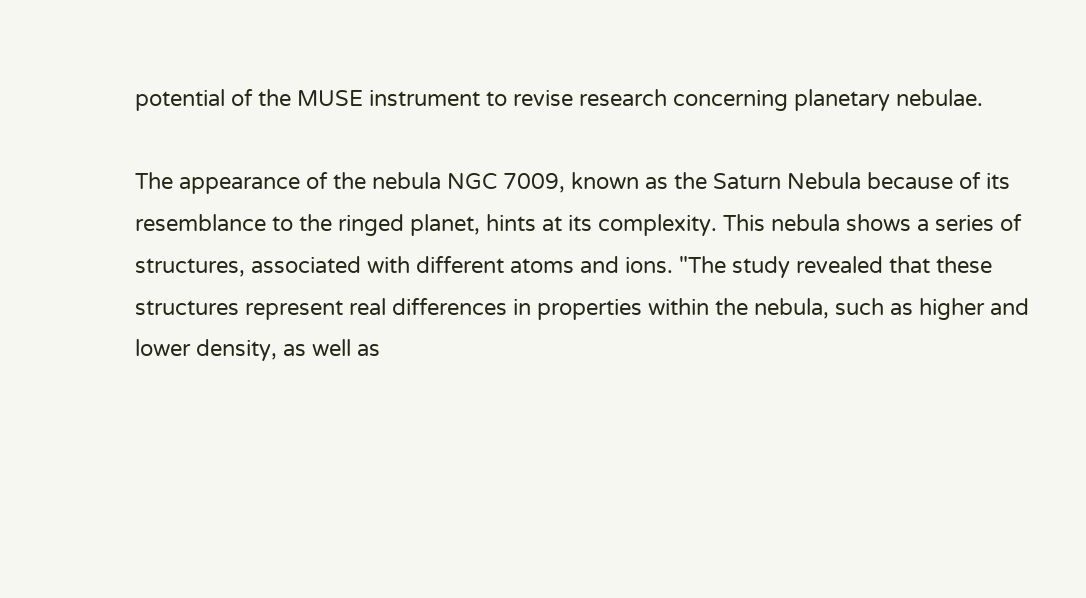potential of the MUSE instrument to revise research concerning planetary nebulae.

The appearance of the nebula NGC 7009, known as the Saturn Nebula because of its resemblance to the ringed planet, hints at its complexity. This nebula shows a series of structures, associated with different atoms and ions. "The study revealed that these structures represent real differences in properties within the nebula, such as higher and lower density, as well as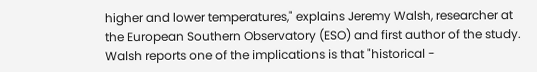higher and lower temperatures," explains Jeremy Walsh, researcher at the European Southern Observatory (ESO) and first author of the study. Walsh reports one of the implications is that "historical -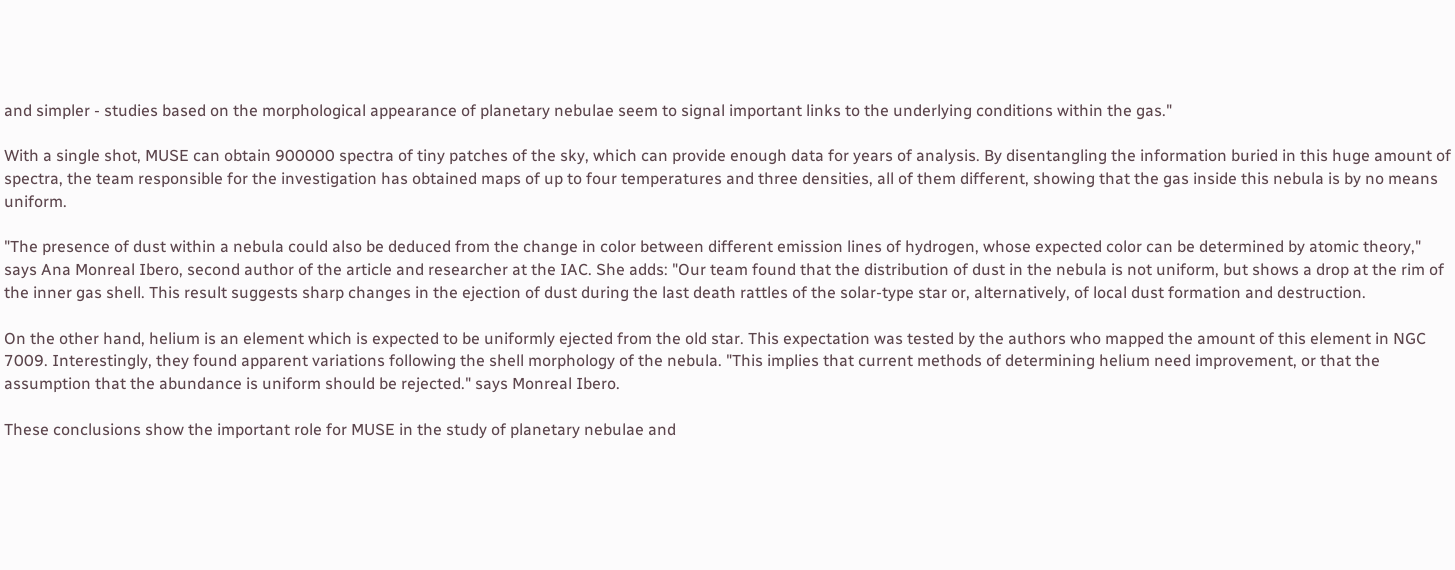and simpler - studies based on the morphological appearance of planetary nebulae seem to signal important links to the underlying conditions within the gas."

With a single shot, MUSE can obtain 900000 spectra of tiny patches of the sky, which can provide enough data for years of analysis. By disentangling the information buried in this huge amount of spectra, the team responsible for the investigation has obtained maps of up to four temperatures and three densities, all of them different, showing that the gas inside this nebula is by no means uniform.

"The presence of dust within a nebula could also be deduced from the change in color between different emission lines of hydrogen, whose expected color can be determined by atomic theory," says Ana Monreal Ibero, second author of the article and researcher at the IAC. She adds: "Our team found that the distribution of dust in the nebula is not uniform, but shows a drop at the rim of the inner gas shell. This result suggests sharp changes in the ejection of dust during the last death rattles of the solar-type star or, alternatively, of local dust formation and destruction.

On the other hand, helium is an element which is expected to be uniformly ejected from the old star. This expectation was tested by the authors who mapped the amount of this element in NGC 7009. Interestingly, they found apparent variations following the shell morphology of the nebula. "This implies that current methods of determining helium need improvement, or that the assumption that the abundance is uniform should be rejected." says Monreal Ibero.

These conclusions show the important role for MUSE in the study of planetary nebulae and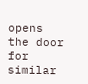opens the door for similar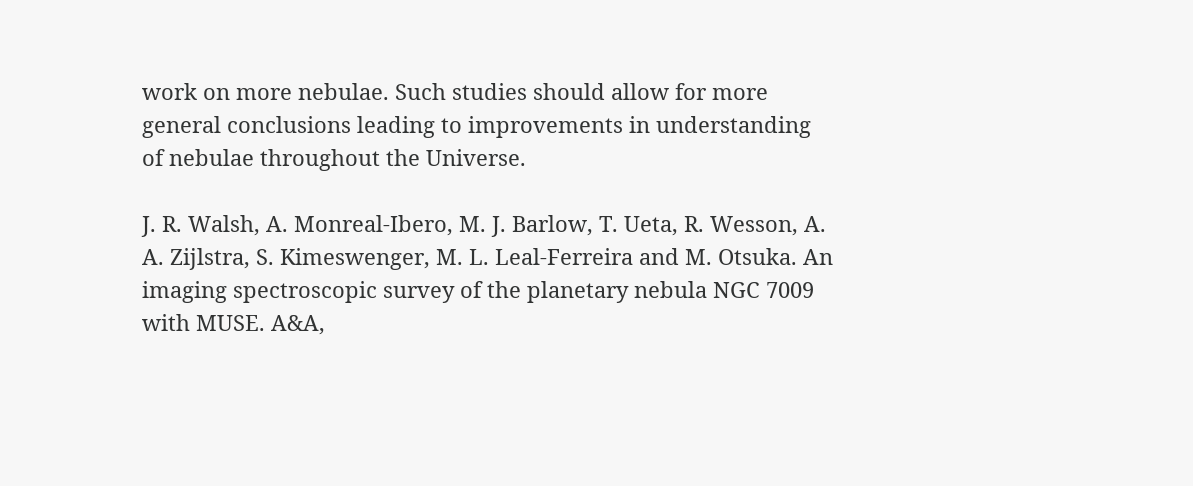work on more nebulae. Such studies should allow for more general conclusions leading to improvements in understanding of nebulae throughout the Universe.

J. R. Walsh, A. Monreal-Ibero, M. J. Barlow, T. Ueta, R. Wesson, A. A. Zijlstra, S. Kimeswenger, M. L. Leal-Ferreira and M. Otsuka. An imaging spectroscopic survey of the planetary nebula NGC 7009 with MUSE. A&A,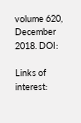volume 620, December 2018. DOI:

Links of interest: